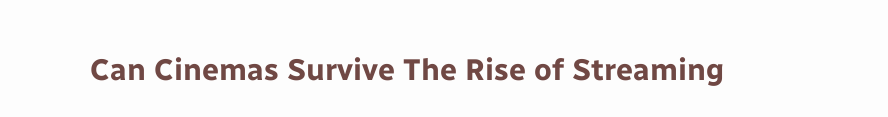Can Cinemas Survive The Rise of Streaming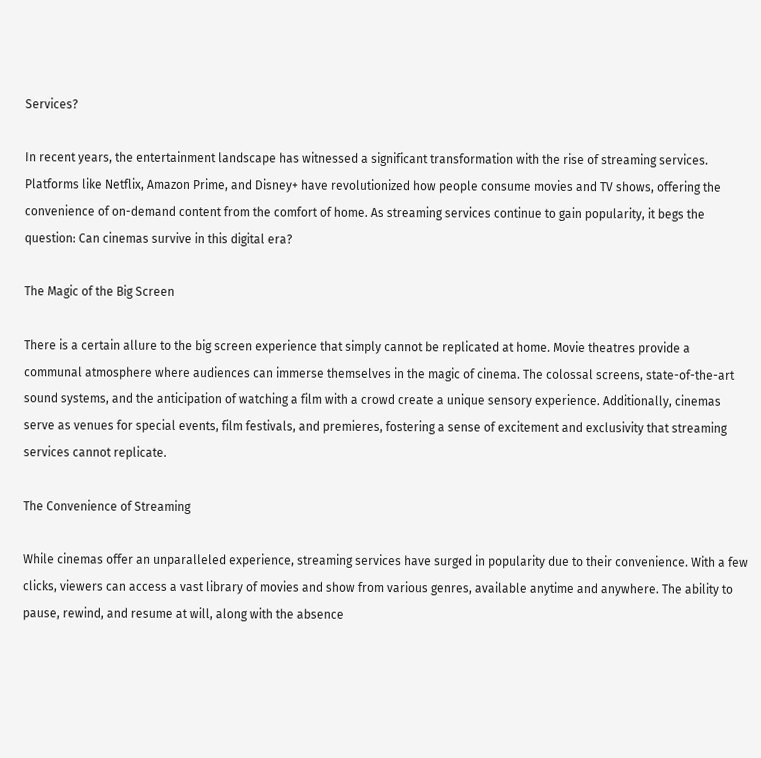Services?

In recent years, the entertainment landscape has witnessed a significant transformation with the rise of streaming services. Platforms like Netflix, Amazon Prime, and Disney+ have revolutionized how people consume movies and TV shows, offering the convenience of on-demand content from the comfort of home. As streaming services continue to gain popularity, it begs the question: Can cinemas survive in this digital era?

The Magic of the Big Screen

There is a certain allure to the big screen experience that simply cannot be replicated at home. Movie theatres provide a communal atmosphere where audiences can immerse themselves in the magic of cinema. The colossal screens, state-of-the-art sound systems, and the anticipation of watching a film with a crowd create a unique sensory experience. Additionally, cinemas serve as venues for special events, film festivals, and premieres, fostering a sense of excitement and exclusivity that streaming services cannot replicate.

The Convenience of Streaming

While cinemas offer an unparalleled experience, streaming services have surged in popularity due to their convenience. With a few clicks, viewers can access a vast library of movies and show from various genres, available anytime and anywhere. The ability to pause, rewind, and resume at will, along with the absence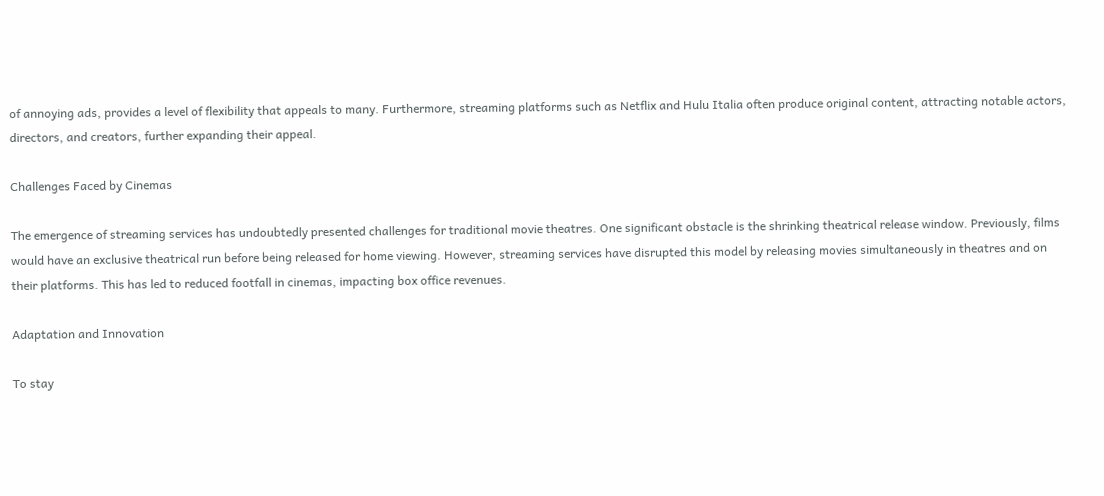of annoying ads, provides a level of flexibility that appeals to many. Furthermore, streaming platforms such as Netflix and Hulu Italia often produce original content, attracting notable actors, directors, and creators, further expanding their appeal.

Challenges Faced by Cinemas

The emergence of streaming services has undoubtedly presented challenges for traditional movie theatres. One significant obstacle is the shrinking theatrical release window. Previously, films would have an exclusive theatrical run before being released for home viewing. However, streaming services have disrupted this model by releasing movies simultaneously in theatres and on their platforms. This has led to reduced footfall in cinemas, impacting box office revenues.

Adaptation and Innovation

To stay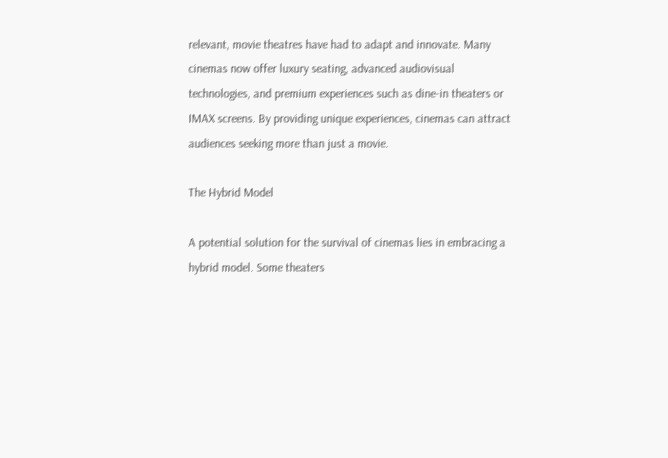relevant, movie theatres have had to adapt and innovate. Many cinemas now offer luxury seating, advanced audiovisual technologies, and premium experiences such as dine-in theaters or IMAX screens. By providing unique experiences, cinemas can attract audiences seeking more than just a movie.

The Hybrid Model

A potential solution for the survival of cinemas lies in embracing a hybrid model. Some theaters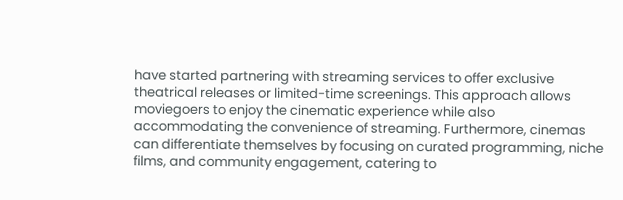have started partnering with streaming services to offer exclusive theatrical releases or limited-time screenings. This approach allows moviegoers to enjoy the cinematic experience while also accommodating the convenience of streaming. Furthermore, cinemas can differentiate themselves by focusing on curated programming, niche films, and community engagement, catering to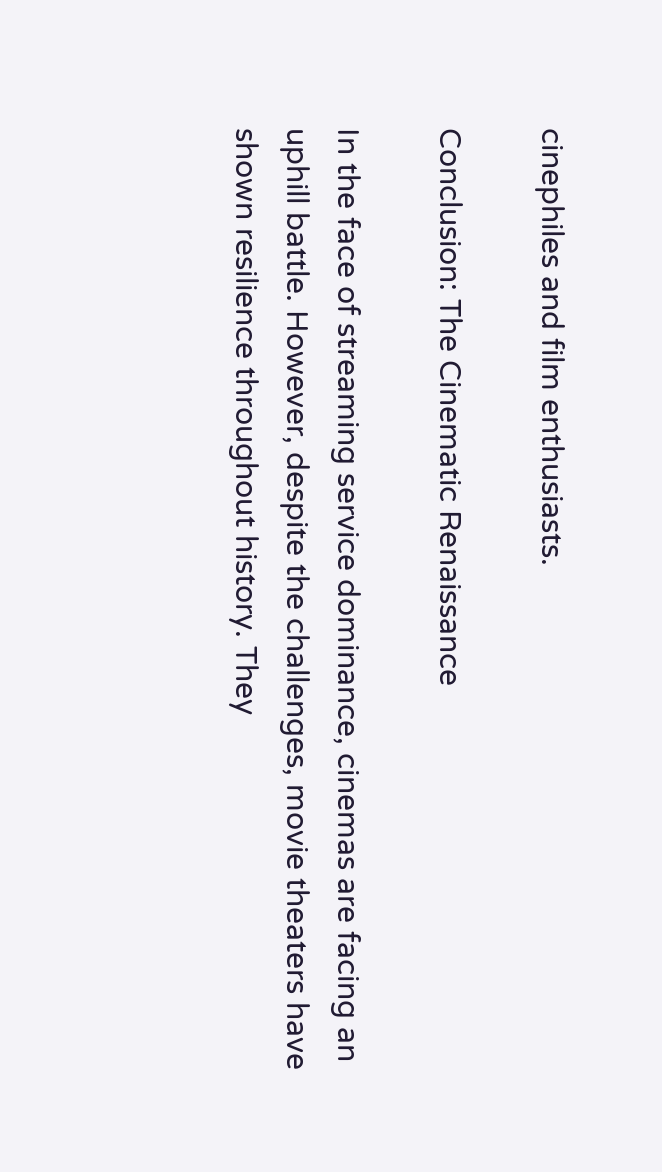cinephiles and film enthusiasts.

Conclusion: The Cinematic Renaissance

In the face of streaming service dominance, cinemas are facing an uphill battle. However, despite the challenges, movie theaters have shown resilience throughout history. They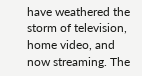have weathered the storm of television, home video, and now streaming. The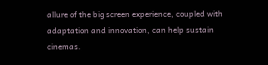allure of the big screen experience, coupled with adaptation and innovation, can help sustain cinemas.